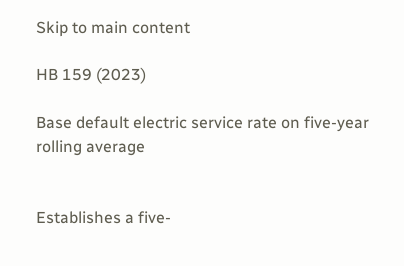Skip to main content

HB 159 (2023)

Base default electric service rate on five-year rolling average


Establishes a five-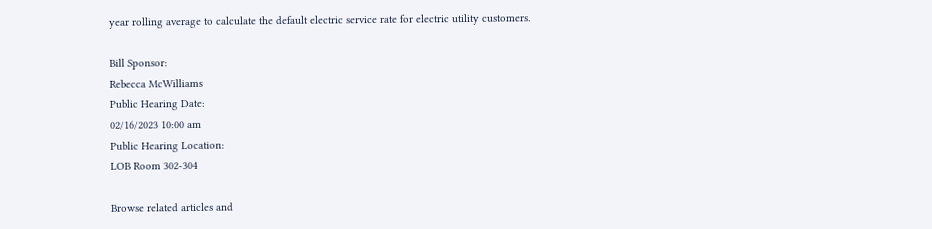year rolling average to calculate the default electric service rate for electric utility customers.

Bill Sponsor:
Rebecca McWilliams
Public Hearing Date:
02/16/2023 10:00 am
Public Hearing Location:
LOB Room 302-304

Browse related articles and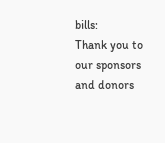bills:
Thank you to our sponsors and donors